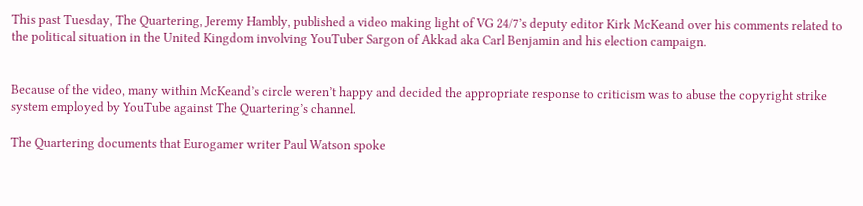This past Tuesday, The Quartering, Jeremy Hambly, published a video making light of VG 24/7’s deputy editor Kirk McKeand over his comments related to the political situation in the United Kingdom involving YouTuber Sargon of Akkad aka Carl Benjamin and his election campaign.


Because of the video, many within McKeand’s circle weren’t happy and decided the appropriate response to criticism was to abuse the copyright strike system employed by YouTube against The Quartering’s channel.

The Quartering documents that Eurogamer writer Paul Watson spoke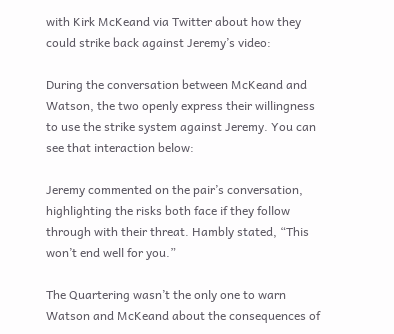with Kirk McKeand via Twitter about how they could strike back against Jeremy’s video:

During the conversation between McKeand and Watson, the two openly express their willingness to use the strike system against Jeremy. You can see that interaction below:

Jeremy commented on the pair’s conversation, highlighting the risks both face if they follow through with their threat. Hambly stated, “This won’t end well for you.”

The Quartering wasn’t the only one to warn Watson and McKeand about the consequences of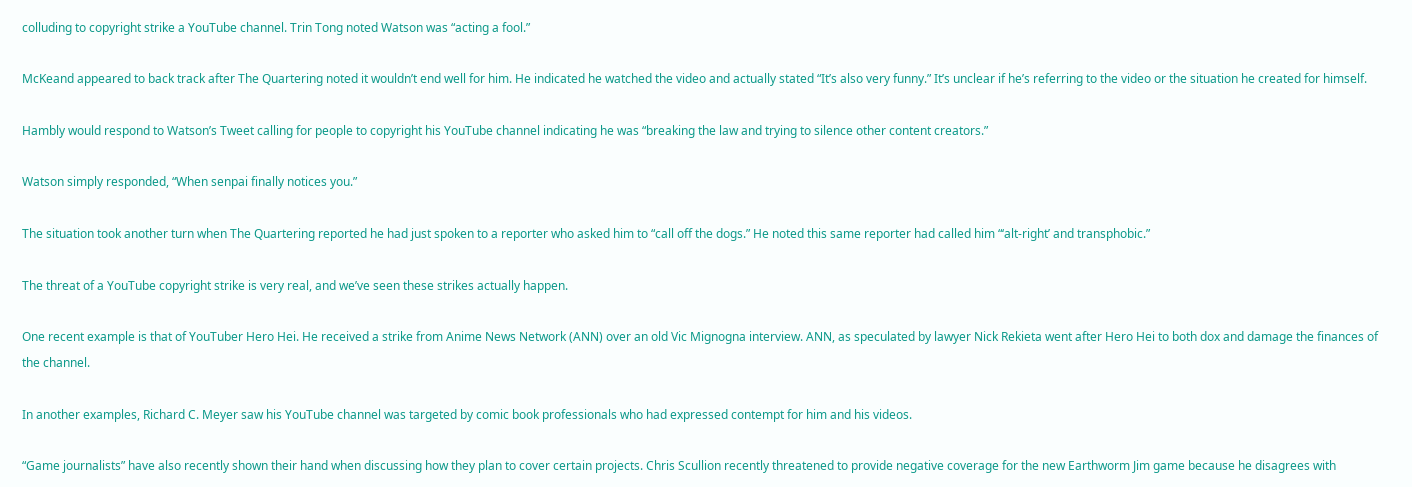colluding to copyright strike a YouTube channel. Trin Tong noted Watson was “acting a fool.”

McKeand appeared to back track after The Quartering noted it wouldn’t end well for him. He indicated he watched the video and actually stated “It’s also very funny.” It’s unclear if he’s referring to the video or the situation he created for himself.

Hambly would respond to Watson’s Tweet calling for people to copyright his YouTube channel indicating he was “breaking the law and trying to silence other content creators.”

Watson simply responded, “When senpai finally notices you.”

The situation took another turn when The Quartering reported he had just spoken to a reporter who asked him to “call off the dogs.” He noted this same reporter had called him “‘alt-right’ and transphobic.”

The threat of a YouTube copyright strike is very real, and we’ve seen these strikes actually happen.

One recent example is that of YouTuber Hero Hei. He received a strike from Anime News Network (ANN) over an old Vic Mignogna interview. ANN, as speculated by lawyer Nick Rekieta went after Hero Hei to both dox and damage the finances of the channel.

In another examples, Richard C. Meyer saw his YouTube channel was targeted by comic book professionals who had expressed contempt for him and his videos.

“Game journalists” have also recently shown their hand when discussing how they plan to cover certain projects. Chris Scullion recently threatened to provide negative coverage for the new Earthworm Jim game because he disagrees with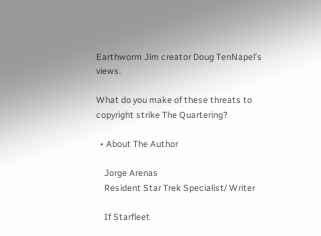Earthworm Jim creator Doug TenNapel’s views.

What do you make of these threats to copyright strike The Quartering?

  • About The Author

    Jorge Arenas
    Resident Star Trek Specialist/ Writer

    If Starfleet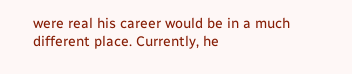were real his career would be in a much different place. Currently, he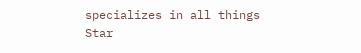specializes in all things Star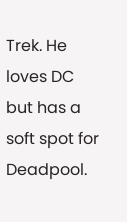Trek. He loves DC but has a soft spot for Deadpool.